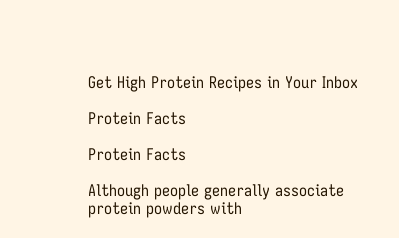Get High Protein Recipes in Your Inbox

Protein Facts

Protein Facts

Although people generally associate protein powders with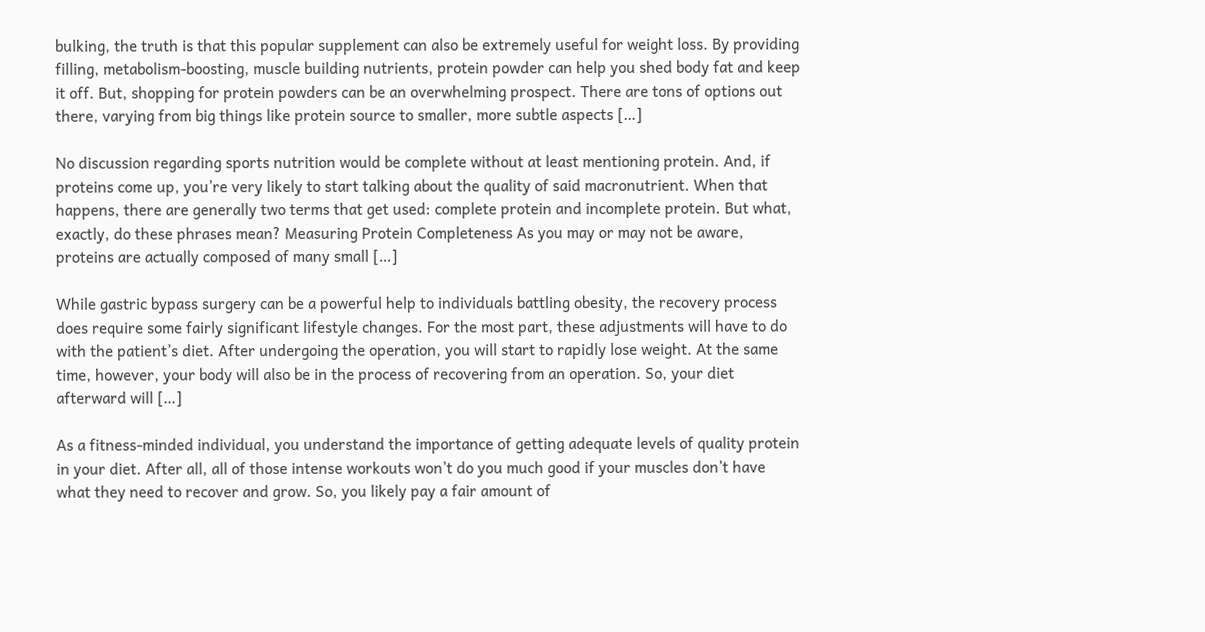bulking, the truth is that this popular supplement can also be extremely useful for weight loss. By providing filling, metabolism-boosting, muscle building nutrients, protein powder can help you shed body fat and keep it off. But, shopping for protein powders can be an overwhelming prospect. There are tons of options out there, varying from big things like protein source to smaller, more subtle aspects […]

No discussion regarding sports nutrition would be complete without at least mentioning protein. And, if proteins come up, you’re very likely to start talking about the quality of said macronutrient. When that happens, there are generally two terms that get used: complete protein and incomplete protein. But what, exactly, do these phrases mean? Measuring Protein Completeness As you may or may not be aware, proteins are actually composed of many small […]

While gastric bypass surgery can be a powerful help to individuals battling obesity, the recovery process does require some fairly significant lifestyle changes. For the most part, these adjustments will have to do with the patient’s diet. After undergoing the operation, you will start to rapidly lose weight. At the same time, however, your body will also be in the process of recovering from an operation. So, your diet afterward will […]

As a fitness-minded individual, you understand the importance of getting adequate levels of quality protein in your diet. After all, all of those intense workouts won’t do you much good if your muscles don’t have what they need to recover and grow. So, you likely pay a fair amount of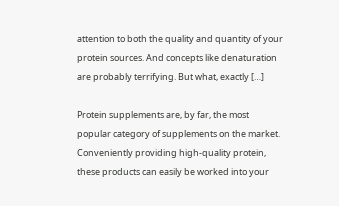attention to both the quality and quantity of your protein sources. And concepts like denaturation are probably terrifying. But what, exactly […]

Protein supplements are, by far, the most popular category of supplements on the market. Conveniently providing high-quality protein, these products can easily be worked into your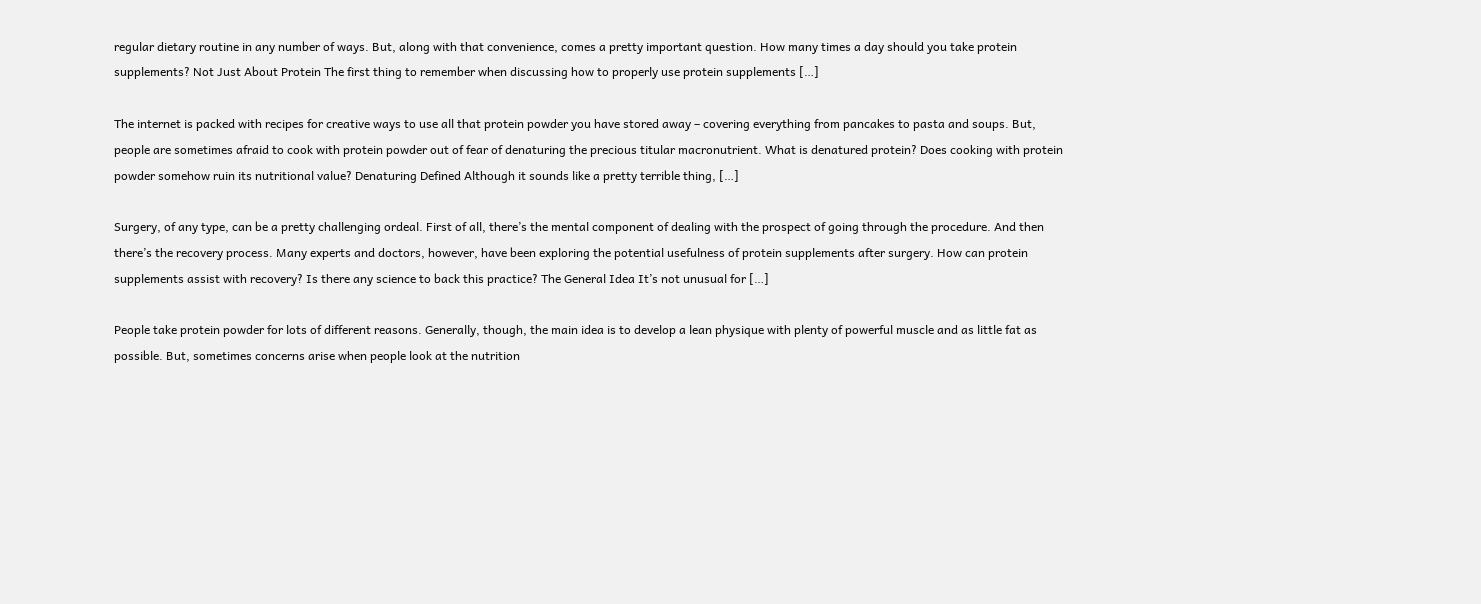regular dietary routine in any number of ways. But, along with that convenience, comes a pretty important question. How many times a day should you take protein supplements? Not Just About Protein The first thing to remember when discussing how to properly use protein supplements […]

The internet is packed with recipes for creative ways to use all that protein powder you have stored away – covering everything from pancakes to pasta and soups. But, people are sometimes afraid to cook with protein powder out of fear of denaturing the precious titular macronutrient. What is denatured protein? Does cooking with protein powder somehow ruin its nutritional value? Denaturing Defined Although it sounds like a pretty terrible thing, […]

Surgery, of any type, can be a pretty challenging ordeal. First of all, there’s the mental component of dealing with the prospect of going through the procedure. And then there’s the recovery process. Many experts and doctors, however, have been exploring the potential usefulness of protein supplements after surgery. How can protein supplements assist with recovery? Is there any science to back this practice? The General Idea It’s not unusual for […]

People take protein powder for lots of different reasons. Generally, though, the main idea is to develop a lean physique with plenty of powerful muscle and as little fat as possible. But, sometimes concerns arise when people look at the nutrition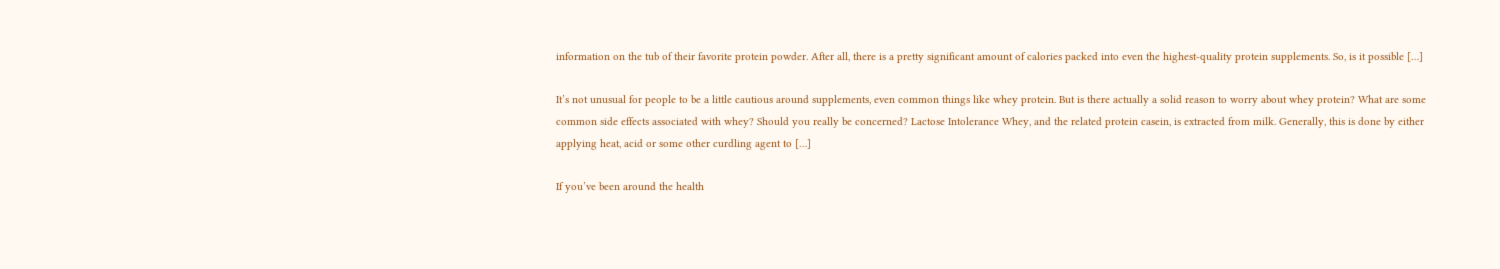information on the tub of their favorite protein powder. After all, there is a pretty significant amount of calories packed into even the highest-quality protein supplements. So, is it possible […]

It’s not unusual for people to be a little cautious around supplements, even common things like whey protein. But is there actually a solid reason to worry about whey protein? What are some common side effects associated with whey? Should you really be concerned? Lactose Intolerance Whey, and the related protein casein, is extracted from milk. Generally, this is done by either applying heat, acid or some other curdling agent to […]

If you’ve been around the health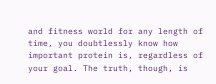and fitness world for any length of time, you doubtlessly know how important protein is, regardless of your goal. The truth, though, is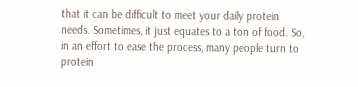that it can be difficult to meet your daily protein needs. Sometimes, it just equates to a ton of food. So, in an effort to ease the process, many people turn to protein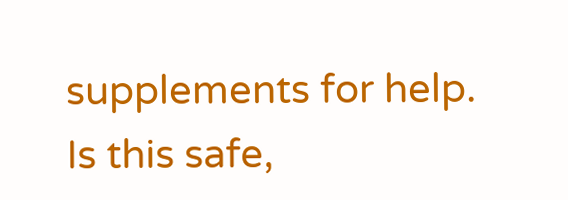supplements for help. Is this safe,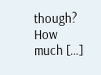though? How much […]